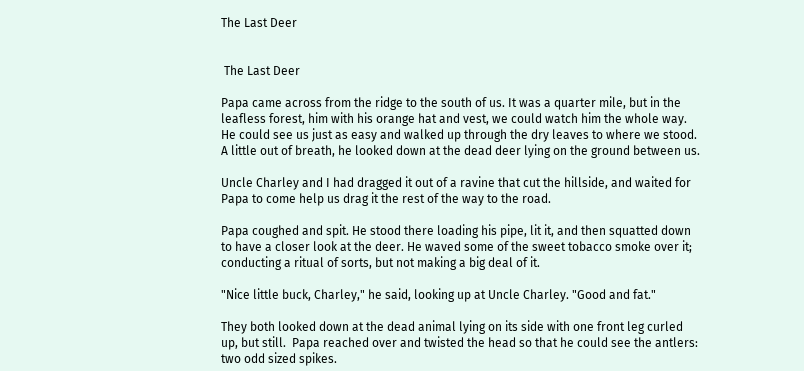The Last Deer


 The Last Deer

Papa came across from the ridge to the south of us. It was a quarter mile, but in the leafless forest, him with his orange hat and vest, we could watch him the whole way. He could see us just as easy and walked up through the dry leaves to where we stood. A little out of breath, he looked down at the dead deer lying on the ground between us.

Uncle Charley and I had dragged it out of a ravine that cut the hillside, and waited for Papa to come help us drag it the rest of the way to the road.

Papa coughed and spit. He stood there loading his pipe, lit it, and then squatted down to have a closer look at the deer. He waved some of the sweet tobacco smoke over it; conducting a ritual of sorts, but not making a big deal of it.

"Nice little buck, Charley," he said, looking up at Uncle Charley. "Good and fat."

They both looked down at the dead animal lying on its side with one front leg curled up, but still.  Papa reached over and twisted the head so that he could see the antlers: two odd sized spikes.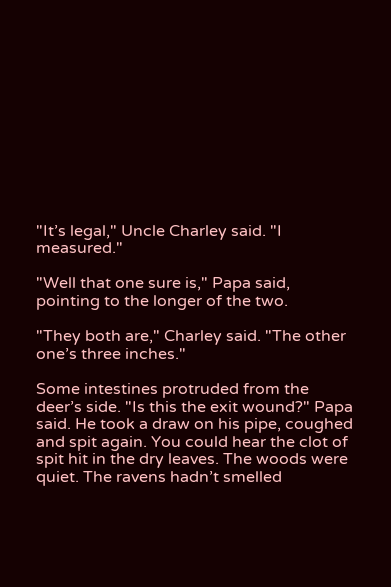"It’s legal," Uncle Charley said. "I measured."

"Well that one sure is," Papa said, pointing to the longer of the two.

"They both are," Charley said. "The other one’s three inches."

Some intestines protruded from the deer’s side. "Is this the exit wound?" Papa said. He took a draw on his pipe, coughed and spit again. You could hear the clot of spit hit in the dry leaves. The woods were quiet. The ravens hadn’t smelled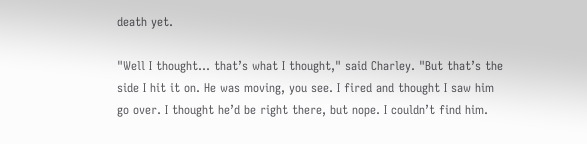death yet.

"Well I thought… that’s what I thought," said Charley. "But that’s the side I hit it on. He was moving, you see. I fired and thought I saw him go over. I thought he’d be right there, but nope. I couldn’t find him.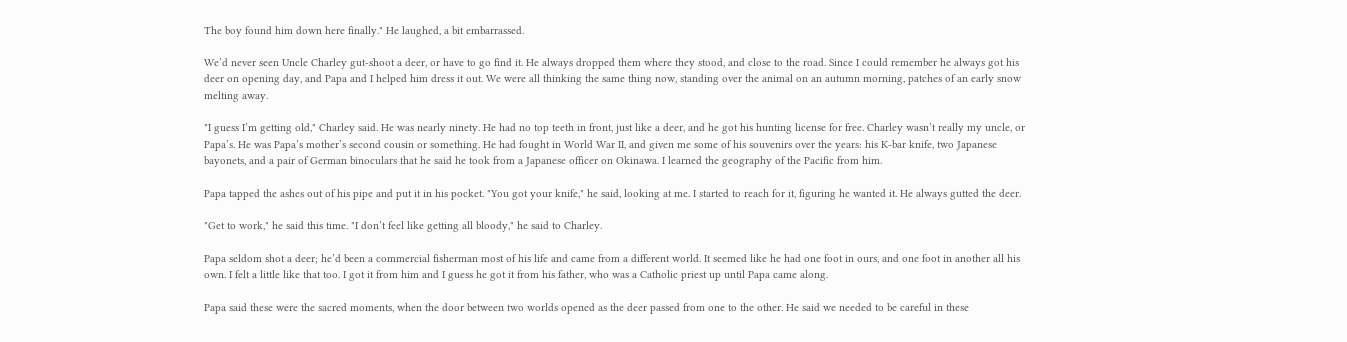The boy found him down here finally." He laughed, a bit embarrassed.

We’d never seen Uncle Charley gut-shoot a deer, or have to go find it. He always dropped them where they stood, and close to the road. Since I could remember he always got his deer on opening day, and Papa and I helped him dress it out. We were all thinking the same thing now, standing over the animal on an autumn morning, patches of an early snow melting away.

"I guess I’m getting old," Charley said. He was nearly ninety. He had no top teeth in front, just like a deer, and he got his hunting license for free. Charley wasn’t really my uncle, or Papa’s. He was Papa’s mother’s second cousin or something. He had fought in World War II, and given me some of his souvenirs over the years: his K-bar knife, two Japanese bayonets, and a pair of German binoculars that he said he took from a Japanese officer on Okinawa. I learned the geography of the Pacific from him.

Papa tapped the ashes out of his pipe and put it in his pocket. "You got your knife," he said, looking at me. I started to reach for it, figuring he wanted it. He always gutted the deer.

"Get to work," he said this time. "I don’t feel like getting all bloody," he said to Charley.

Papa seldom shot a deer; he’d been a commercial fisherman most of his life and came from a different world. It seemed like he had one foot in ours, and one foot in another all his own. I felt a little like that too. I got it from him and I guess he got it from his father, who was a Catholic priest up until Papa came along.

Papa said these were the sacred moments, when the door between two worlds opened as the deer passed from one to the other. He said we needed to be careful in these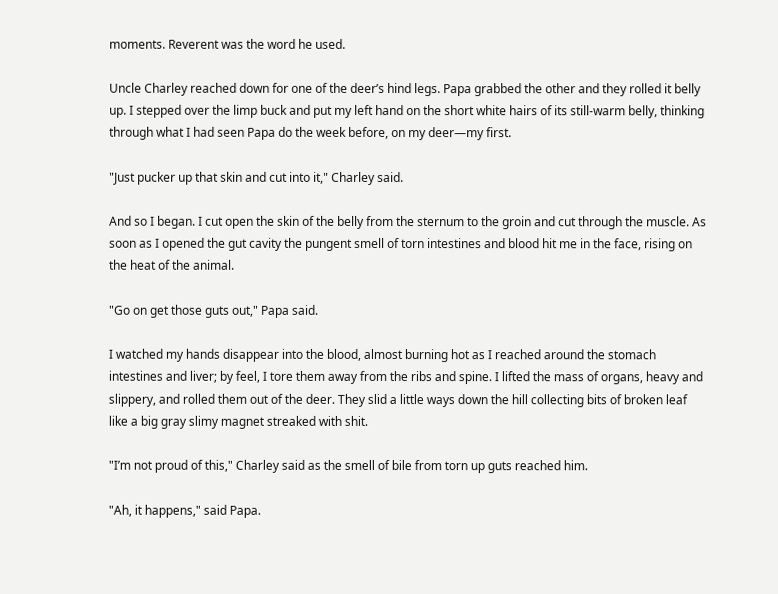moments. Reverent was the word he used.

Uncle Charley reached down for one of the deer’s hind legs. Papa grabbed the other and they rolled it belly up. I stepped over the limp buck and put my left hand on the short white hairs of its still-warm belly, thinking through what I had seen Papa do the week before, on my deer—my first.

"Just pucker up that skin and cut into it," Charley said.

And so I began. I cut open the skin of the belly from the sternum to the groin and cut through the muscle. As soon as I opened the gut cavity the pungent smell of torn intestines and blood hit me in the face, rising on the heat of the animal.

"Go on get those guts out," Papa said.

I watched my hands disappear into the blood, almost burning hot as I reached around the stomach intestines and liver; by feel, I tore them away from the ribs and spine. I lifted the mass of organs, heavy and slippery, and rolled them out of the deer. They slid a little ways down the hill collecting bits of broken leaf like a big gray slimy magnet streaked with shit.

"I’m not proud of this," Charley said as the smell of bile from torn up guts reached him.

"Ah, it happens," said Papa.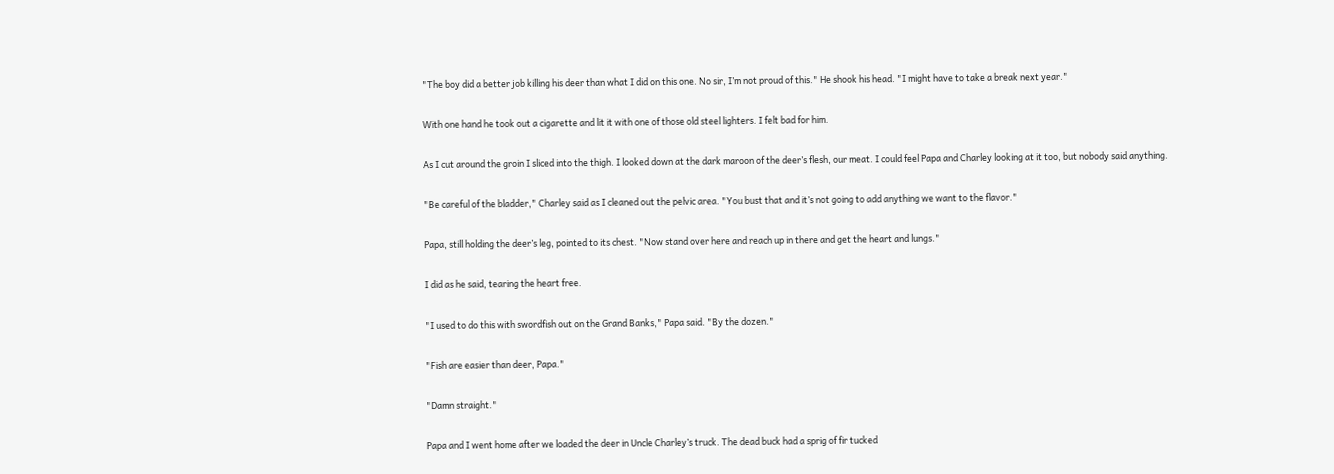"The boy did a better job killing his deer than what I did on this one. No sir, I’m not proud of this." He shook his head. "I might have to take a break next year."

With one hand he took out a cigarette and lit it with one of those old steel lighters. I felt bad for him.

As I cut around the groin I sliced into the thigh. I looked down at the dark maroon of the deer’s flesh, our meat. I could feel Papa and Charley looking at it too, but nobody said anything.

"Be careful of the bladder," Charley said as I cleaned out the pelvic area. "You bust that and it’s not going to add anything we want to the flavor."

Papa, still holding the deer’s leg, pointed to its chest. "Now stand over here and reach up in there and get the heart and lungs."

I did as he said, tearing the heart free.

"I used to do this with swordfish out on the Grand Banks," Papa said. "By the dozen."

"Fish are easier than deer, Papa."

"Damn straight."

Papa and I went home after we loaded the deer in Uncle Charley’s truck. The dead buck had a sprig of fir tucked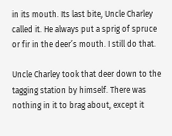in its mouth. Its last bite, Uncle Charley called it. He always put a sprig of spruce or fir in the deer’s mouth. I still do that.

Uncle Charley took that deer down to the tagging station by himself. There was nothing in it to brag about, except it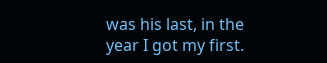was his last, in the year I got my first.